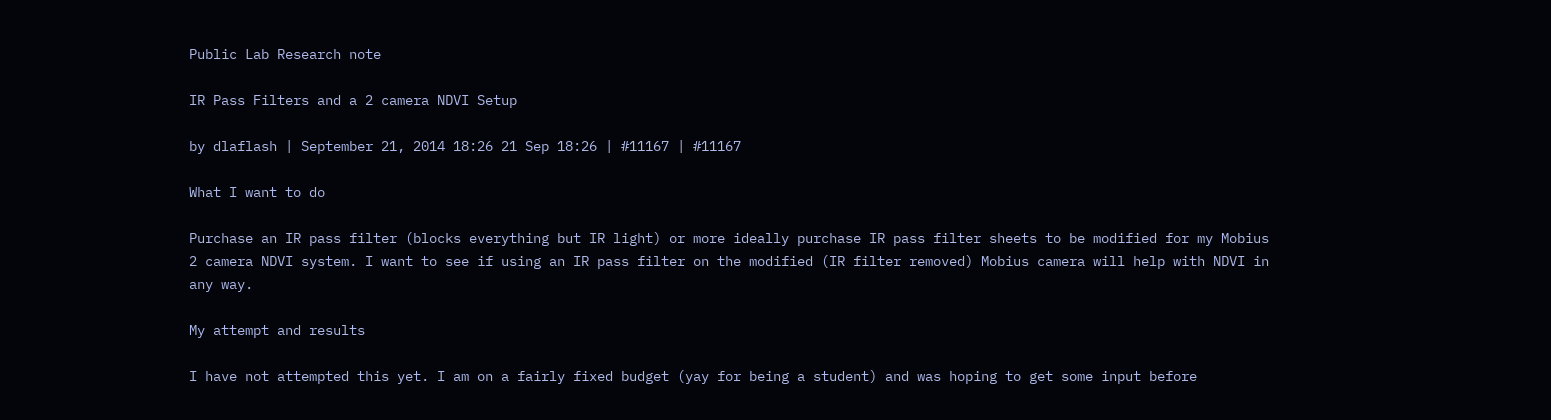Public Lab Research note

IR Pass Filters and a 2 camera NDVI Setup

by dlaflash | September 21, 2014 18:26 21 Sep 18:26 | #11167 | #11167

What I want to do

Purchase an IR pass filter (blocks everything but IR light) or more ideally purchase IR pass filter sheets to be modified for my Mobius 2 camera NDVI system. I want to see if using an IR pass filter on the modified (IR filter removed) Mobius camera will help with NDVI in any way.

My attempt and results

I have not attempted this yet. I am on a fairly fixed budget (yay for being a student) and was hoping to get some input before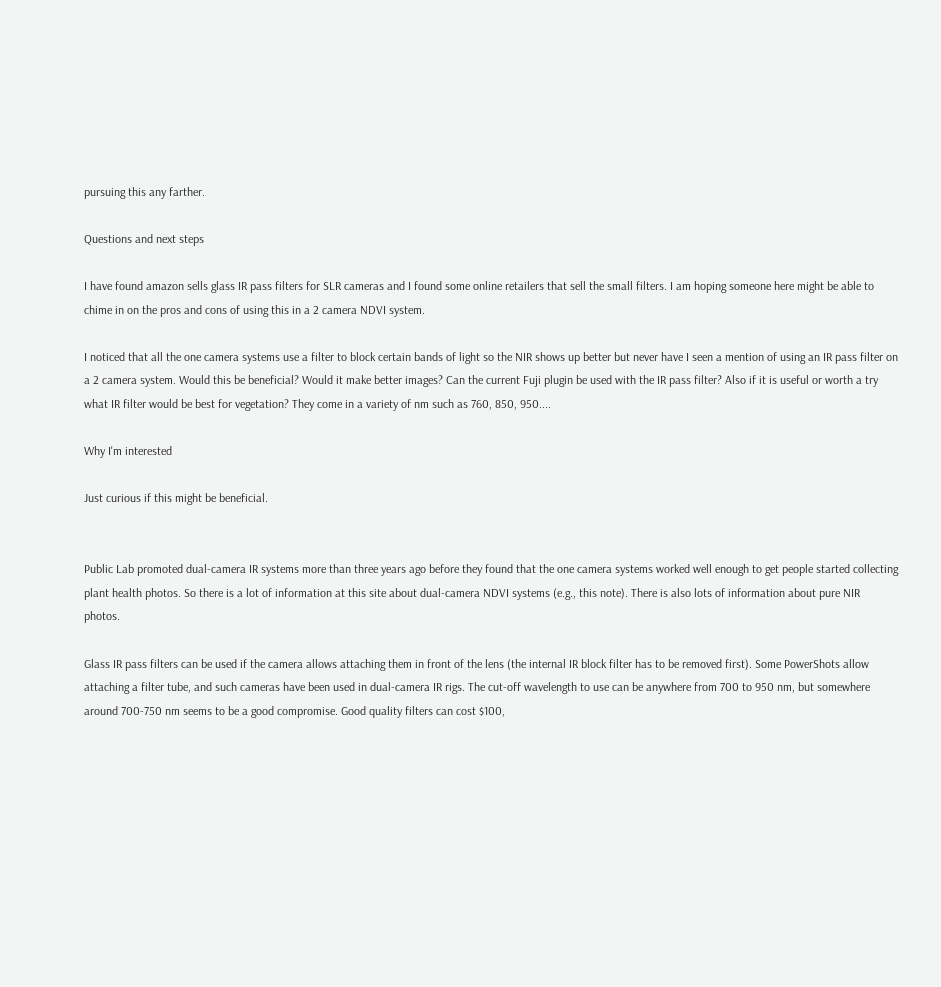pursuing this any farther.

Questions and next steps

I have found amazon sells glass IR pass filters for SLR cameras and I found some online retailers that sell the small filters. I am hoping someone here might be able to chime in on the pros and cons of using this in a 2 camera NDVI system.

I noticed that all the one camera systems use a filter to block certain bands of light so the NIR shows up better but never have I seen a mention of using an IR pass filter on a 2 camera system. Would this be beneficial? Would it make better images? Can the current Fuji plugin be used with the IR pass filter? Also if it is useful or worth a try what IR filter would be best for vegetation? They come in a variety of nm such as 760, 850, 950....

Why I'm interested

Just curious if this might be beneficial.


Public Lab promoted dual-camera IR systems more than three years ago before they found that the one camera systems worked well enough to get people started collecting plant health photos. So there is a lot of information at this site about dual-camera NDVI systems (e.g., this note). There is also lots of information about pure NIR photos.

Glass IR pass filters can be used if the camera allows attaching them in front of the lens (the internal IR block filter has to be removed first). Some PowerShots allow attaching a filter tube, and such cameras have been used in dual-camera IR rigs. The cut-off wavelength to use can be anywhere from 700 to 950 nm, but somewhere around 700-750 nm seems to be a good compromise. Good quality filters can cost $100,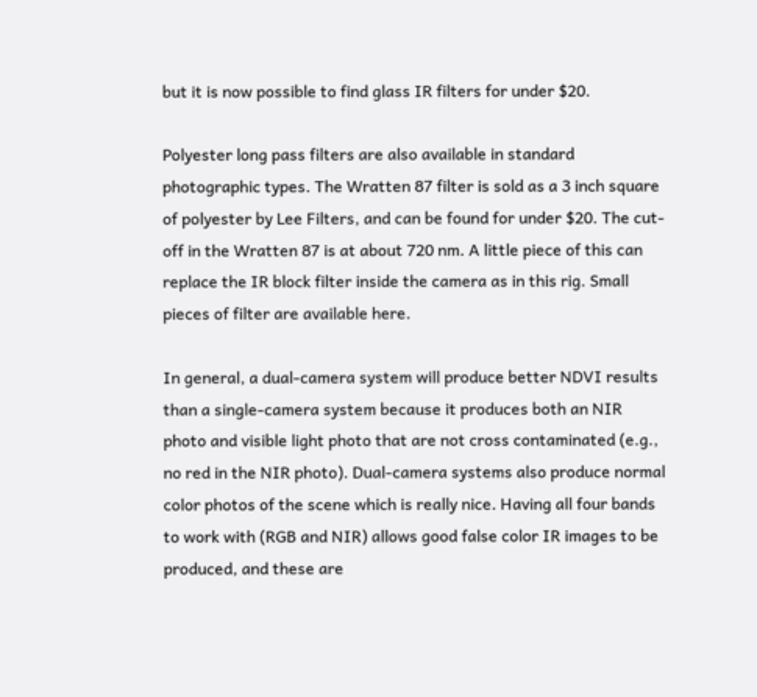but it is now possible to find glass IR filters for under $20.

Polyester long pass filters are also available in standard photographic types. The Wratten 87 filter is sold as a 3 inch square of polyester by Lee Filters, and can be found for under $20. The cut-off in the Wratten 87 is at about 720 nm. A little piece of this can replace the IR block filter inside the camera as in this rig. Small pieces of filter are available here.

In general, a dual-camera system will produce better NDVI results than a single-camera system because it produces both an NIR photo and visible light photo that are not cross contaminated (e.g., no red in the NIR photo). Dual-camera systems also produce normal color photos of the scene which is really nice. Having all four bands to work with (RGB and NIR) allows good false color IR images to be produced, and these are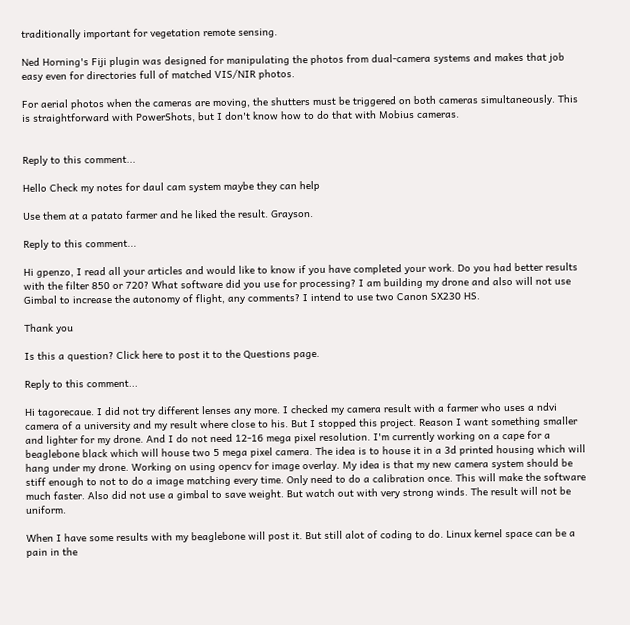traditionally important for vegetation remote sensing.

Ned Horning's Fiji plugin was designed for manipulating the photos from dual-camera systems and makes that job easy even for directories full of matched VIS/NIR photos.

For aerial photos when the cameras are moving, the shutters must be triggered on both cameras simultaneously. This is straightforward with PowerShots, but I don't know how to do that with Mobius cameras.


Reply to this comment...

Hello Check my notes for daul cam system maybe they can help

Use them at a patato farmer and he liked the result. Grayson.

Reply to this comment...

Hi gpenzo, I read all your articles and would like to know if you have completed your work. Do you had better results with the filter 850 or 720? What software did you use for processing? I am building my drone and also will not use Gimbal to increase the autonomy of flight, any comments? I intend to use two Canon SX230 HS.

Thank you

Is this a question? Click here to post it to the Questions page.

Reply to this comment...

Hi tagorecaue. I did not try different lenses any more. I checked my camera result with a farmer who uses a ndvi camera of a university and my result where close to his. But I stopped this project. Reason I want something smaller and lighter for my drone. And I do not need 12-16 mega pixel resolution. I'm currently working on a cape for a beaglebone black which will house two 5 mega pixel camera. The idea is to house it in a 3d printed housing which will hang under my drone. Working on using opencv for image overlay. My idea is that my new camera system should be stiff enough to not to do a image matching every time. Only need to do a calibration once. This will make the software much faster. Also did not use a gimbal to save weight. But watch out with very strong winds. The result will not be uniform.

When I have some results with my beaglebone will post it. But still alot of coding to do. Linux kernel space can be a pain in the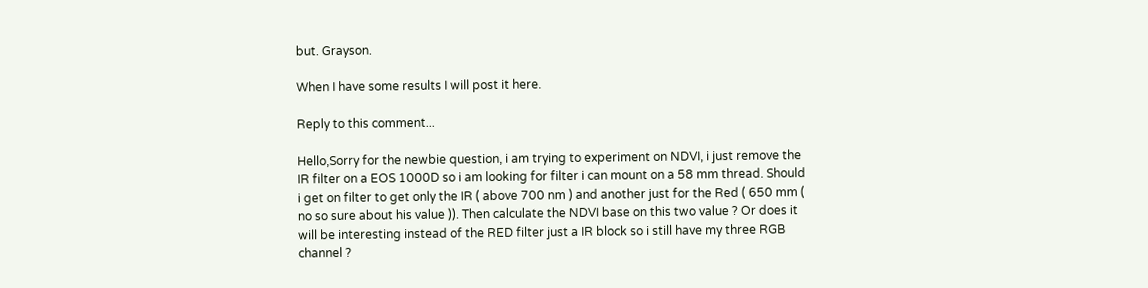but. Grayson.

When I have some results I will post it here.

Reply to this comment...

Hello,Sorry for the newbie question, i am trying to experiment on NDVI, i just remove the IR filter on a EOS 1000D so i am looking for filter i can mount on a 58 mm thread. Should i get on filter to get only the IR ( above 700 nm ) and another just for the Red ( 650 mm ( no so sure about his value )). Then calculate the NDVI base on this two value ? Or does it will be interesting instead of the RED filter just a IR block so i still have my three RGB channel ?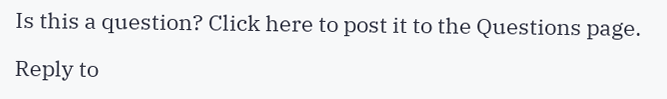Is this a question? Click here to post it to the Questions page.

Reply to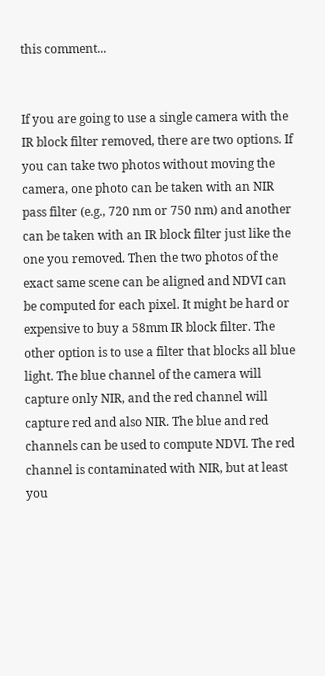this comment...


If you are going to use a single camera with the IR block filter removed, there are two options. If you can take two photos without moving the camera, one photo can be taken with an NIR pass filter (e.g., 720 nm or 750 nm) and another can be taken with an IR block filter just like the one you removed. Then the two photos of the exact same scene can be aligned and NDVI can be computed for each pixel. It might be hard or expensive to buy a 58mm IR block filter. The other option is to use a filter that blocks all blue light. The blue channel of the camera will capture only NIR, and the red channel will capture red and also NIR. The blue and red channels can be used to compute NDVI. The red channel is contaminated with NIR, but at least you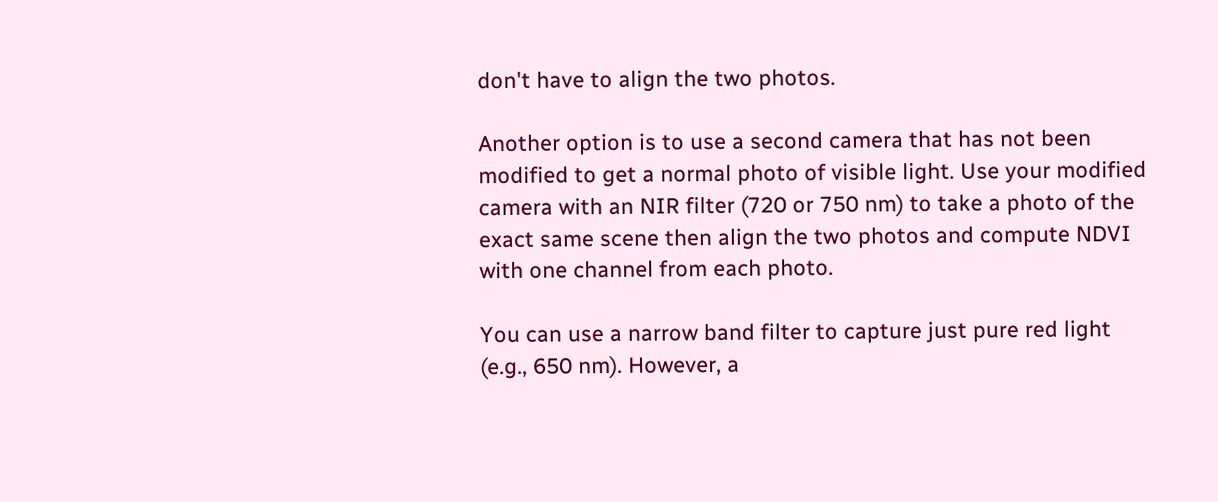don't have to align the two photos.

Another option is to use a second camera that has not been modified to get a normal photo of visible light. Use your modified camera with an NIR filter (720 or 750 nm) to take a photo of the exact same scene then align the two photos and compute NDVI with one channel from each photo.

You can use a narrow band filter to capture just pure red light (e.g., 650 nm). However, a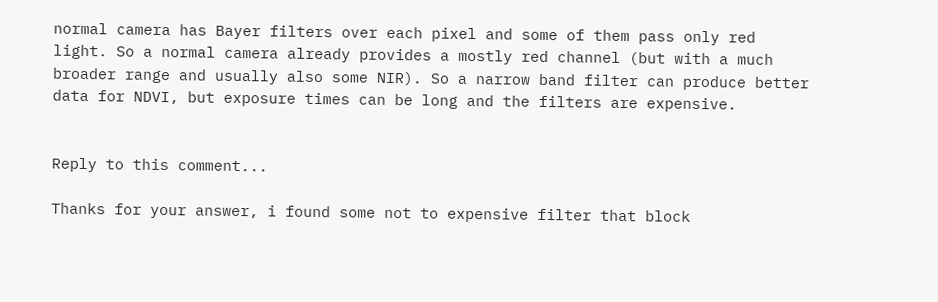normal camera has Bayer filters over each pixel and some of them pass only red light. So a normal camera already provides a mostly red channel (but with a much broader range and usually also some NIR). So a narrow band filter can produce better data for NDVI, but exposure times can be long and the filters are expensive.


Reply to this comment...

Thanks for your answer, i found some not to expensive filter that block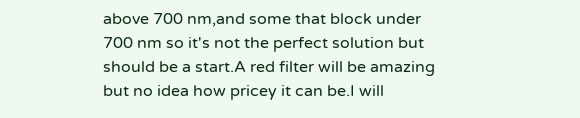above 700 nm,and some that block under 700 nm so it's not the perfect solution but should be a start.A red filter will be amazing but no idea how pricey it can be.I will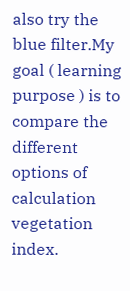also try the blue filter.My goal ( learning purpose ) is to compare the different options of calculation vegetation index.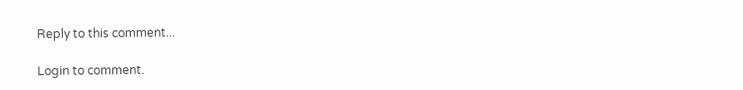Reply to this comment...

Login to comment.